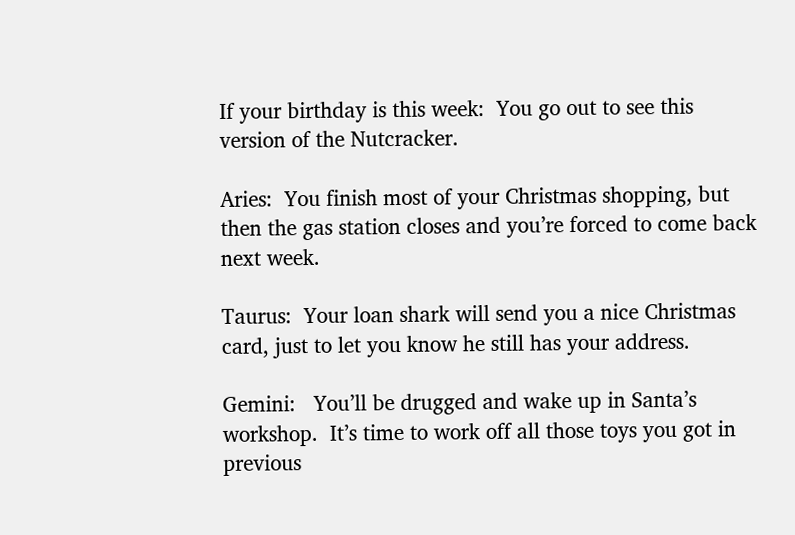If your birthday is this week:  You go out to see this version of the Nutcracker.

Aries:  You finish most of your Christmas shopping, but then the gas station closes and you’re forced to come back next week.

Taurus:  Your loan shark will send you a nice Christmas card, just to let you know he still has your address.

Gemini:   You’ll be drugged and wake up in Santa’s workshop.  It’s time to work off all those toys you got in previous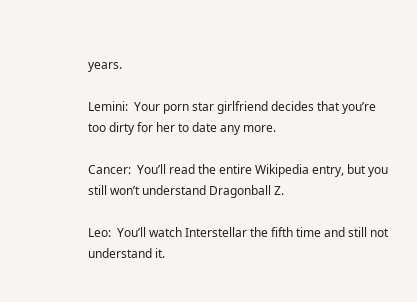years.

Lemini:  Your porn star girlfriend decides that you’re too dirty for her to date any more.

Cancer:  You’ll read the entire Wikipedia entry, but you still won’t understand Dragonball Z.

Leo:  You’ll watch Interstellar the fifth time and still not understand it.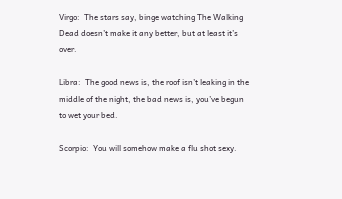Virgo:  The stars say, binge watching The Walking Dead doesn’t make it any better, but at least it’s over.

Libra:  The good news is, the roof isn’t leaking in the middle of the night, the bad news is, you’ve begun to wet your bed.

Scorpio:  You will somehow make a flu shot sexy.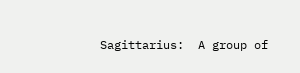Sagittarius:  A group of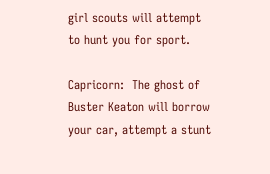girl scouts will attempt to hunt you for sport.

Capricorn:  The ghost of Buster Keaton will borrow your car, attempt a stunt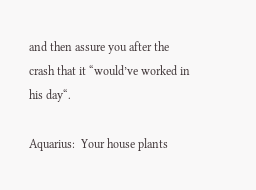and then assure you after the crash that it “would’ve worked in his day“.

Aquarius:  Your house plants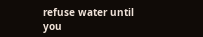refuse water until you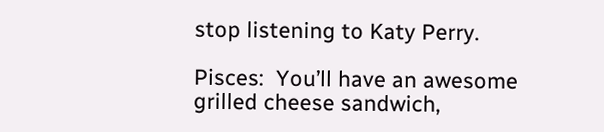stop listening to Katy Perry.

Pisces:  You’ll have an awesome grilled cheese sandwich,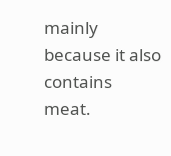mainly because it also contains meat.